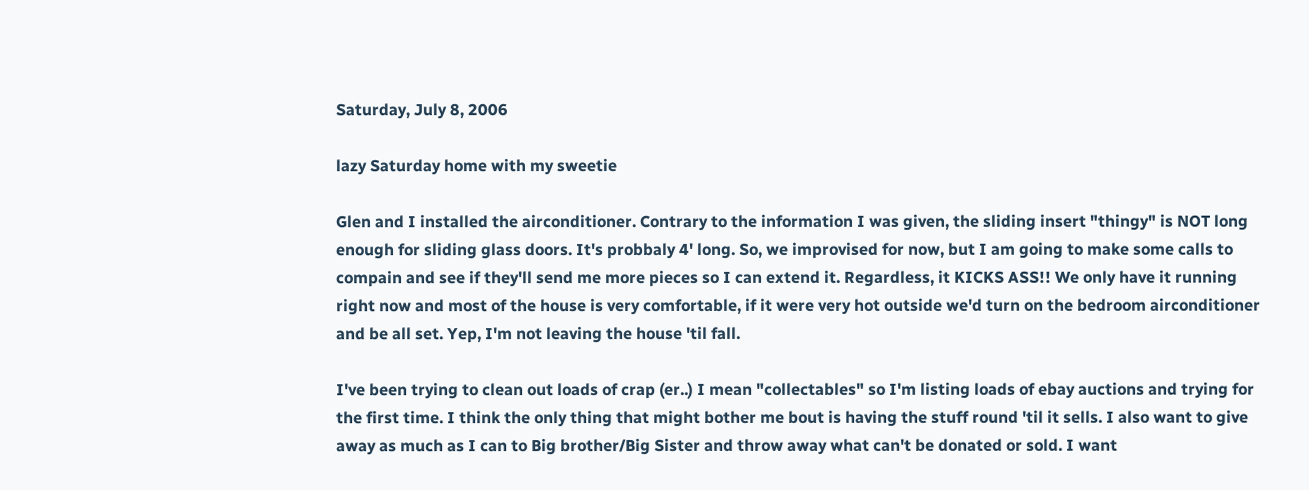Saturday, July 8, 2006

lazy Saturday home with my sweetie

Glen and I installed the airconditioner. Contrary to the information I was given, the sliding insert "thingy" is NOT long enough for sliding glass doors. It's probbaly 4' long. So, we improvised for now, but I am going to make some calls to compain and see if they'll send me more pieces so I can extend it. Regardless, it KICKS ASS!! We only have it running right now and most of the house is very comfortable, if it were very hot outside we'd turn on the bedroom airconditioner and be all set. Yep, I'm not leaving the house 'til fall.

I've been trying to clean out loads of crap (er..) I mean "collectables" so I'm listing loads of ebay auctions and trying for the first time. I think the only thing that might bother me bout is having the stuff round 'til it sells. I also want to give away as much as I can to Big brother/Big Sister and throw away what can't be donated or sold. I want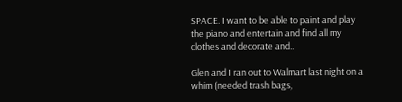SPACE. I want to be able to paint and play the piano and entertain and find all my clothes and decorate and..

Glen and I ran out to Walmart last night on a whim (needed trash bags,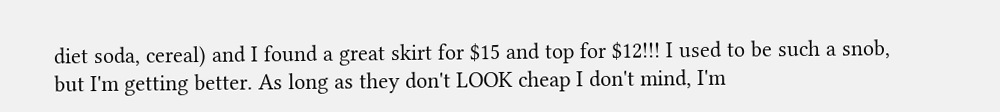diet soda, cereal) and I found a great skirt for $15 and top for $12!!! I used to be such a snob, but I'm getting better. As long as they don't LOOK cheap I don't mind, I'm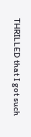THRILLED that I got such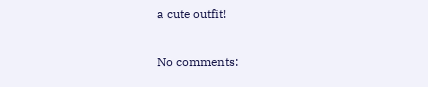a cute outfit!

No comments: